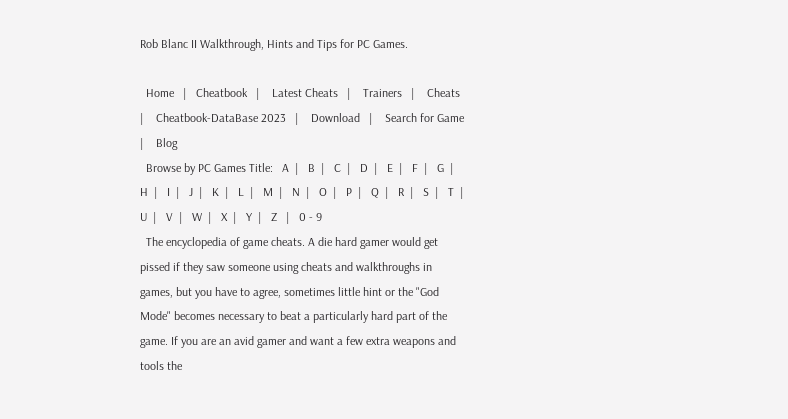Rob Blanc II Walkthrough, Hints and Tips for PC Games.

  Home   |   Cheatbook   |    Latest Cheats   |    Trainers   |    Cheats   |    Cheatbook-DataBase 2023   |    Download   |    Search for Game   |    Blog
  Browse by PC Games Title:   A  |   B  |   C  |   D  |   E  |   F  |   G  |   H  |   I  |   J  |   K  |   L  |   M  |   N  |   O  |   P  |   Q  |   R  |   S  |   T  |   U  |   V  |   W  |   X  |   Y  |   Z   |   0 - 9
  The encyclopedia of game cheats. A die hard gamer would get pissed if they saw someone using cheats and walkthroughs in games, but you have to agree, sometimes little hint or the "God Mode" becomes necessary to beat a particularly hard part of the game. If you are an avid gamer and want a few extra weapons and tools the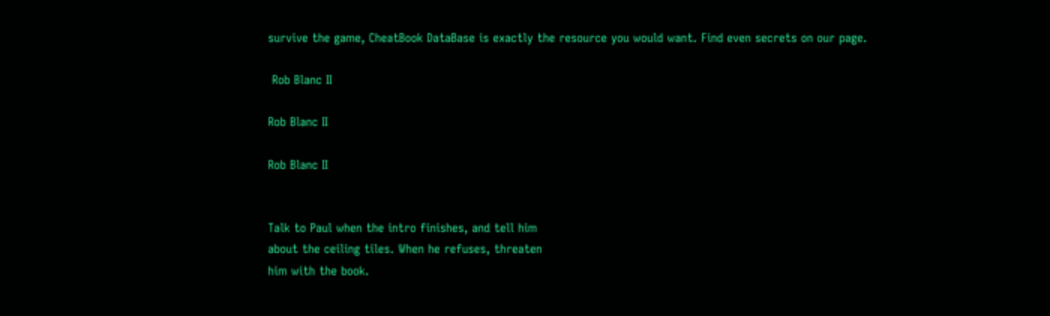survive the game, CheatBook DataBase is exactly the resource you would want. Find even secrets on our page.

 Rob Blanc II

Rob Blanc II

Rob Blanc II


Talk to Paul when the intro finishes, and tell him
about the ceiling tiles. When he refuses, threaten
him with the book.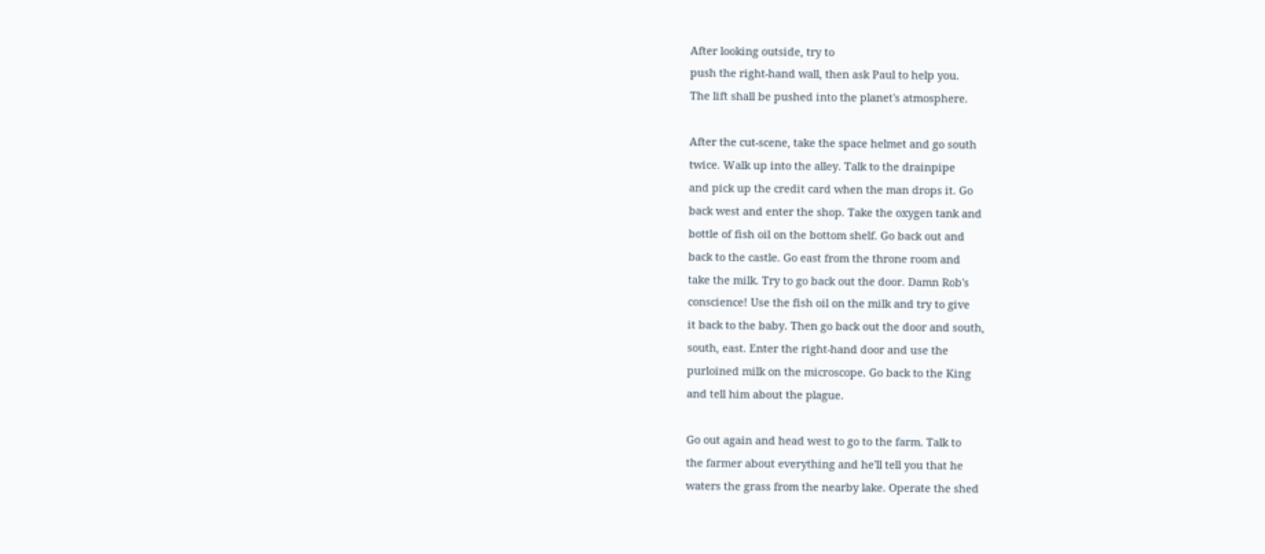After looking outside, try to
push the right-hand wall, then ask Paul to help you.
The lift shall be pushed into the planet's atmosphere.

After the cut-scene, take the space helmet and go south
twice. Walk up into the alley. Talk to the drainpipe
and pick up the credit card when the man drops it. Go
back west and enter the shop. Take the oxygen tank and
bottle of fish oil on the bottom shelf. Go back out and
back to the castle. Go east from the throne room and
take the milk. Try to go back out the door. Damn Rob's
conscience! Use the fish oil on the milk and try to give
it back to the baby. Then go back out the door and south,
south, east. Enter the right-hand door and use the
purloined milk on the microscope. Go back to the King
and tell him about the plague.

Go out again and head west to go to the farm. Talk to
the farmer about everything and he'll tell you that he
waters the grass from the nearby lake. Operate the shed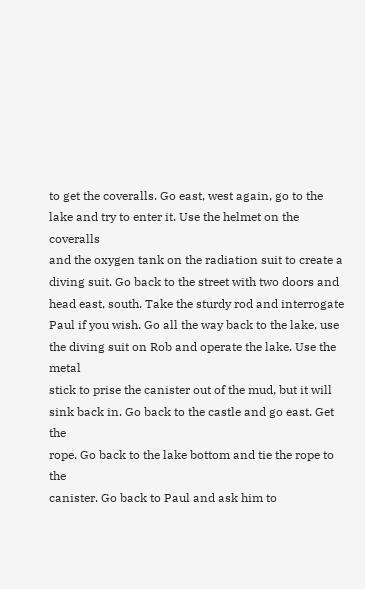to get the coveralls. Go east, west again, go to the
lake and try to enter it. Use the helmet on the coveralls
and the oxygen tank on the radiation suit to create a
diving suit. Go back to the street with two doors and
head east, south. Take the sturdy rod and interrogate
Paul if you wish. Go all the way back to the lake, use
the diving suit on Rob and operate the lake. Use the metal
stick to prise the canister out of the mud, but it will
sink back in. Go back to the castle and go east. Get the
rope. Go back to the lake bottom and tie the rope to the
canister. Go back to Paul and ask him to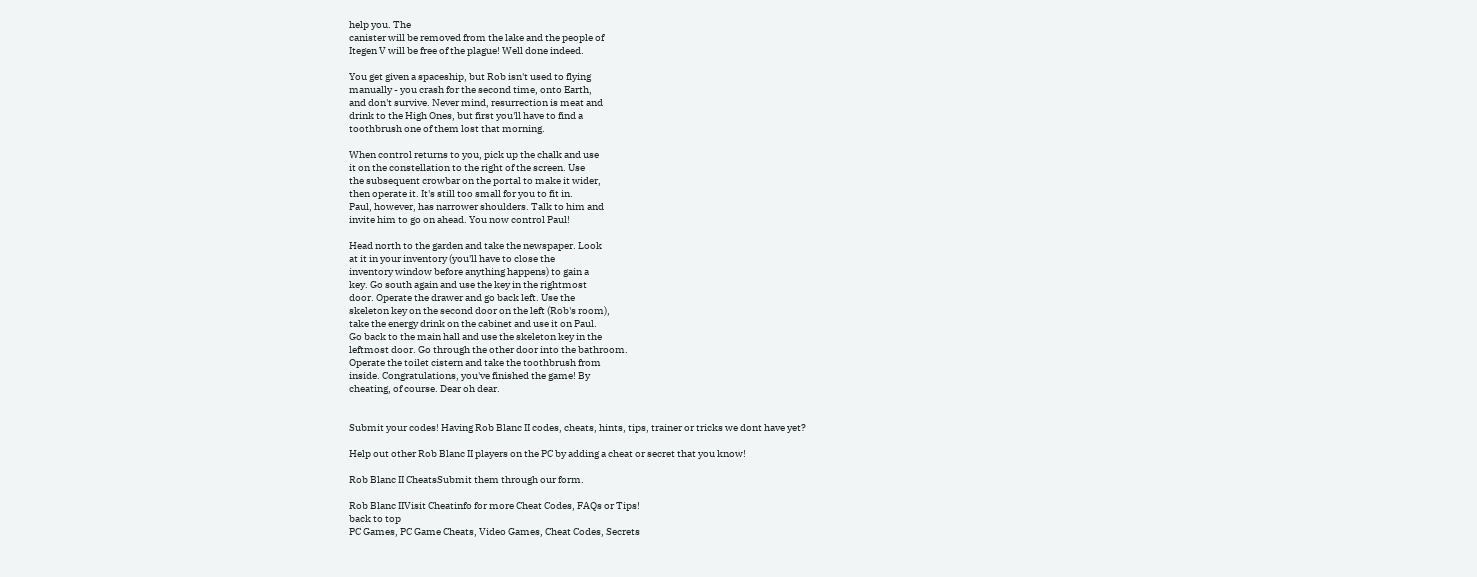help you. The
canister will be removed from the lake and the people of
Itegen V will be free of the plague! Well done indeed.

You get given a spaceship, but Rob isn't used to flying
manually - you crash for the second time, onto Earth,
and don't survive. Never mind, resurrection is meat and
drink to the High Ones, but first you'll have to find a
toothbrush one of them lost that morning.

When control returns to you, pick up the chalk and use
it on the constellation to the right of the screen. Use
the subsequent crowbar on the portal to make it wider,
then operate it. It's still too small for you to fit in.
Paul, however, has narrower shoulders. Talk to him and
invite him to go on ahead. You now control Paul!

Head north to the garden and take the newspaper. Look
at it in your inventory (you'll have to close the
inventory window before anything happens) to gain a
key. Go south again and use the key in the rightmost
door. Operate the drawer and go back left. Use the
skeleton key on the second door on the left (Rob's room),
take the energy drink on the cabinet and use it on Paul.
Go back to the main hall and use the skeleton key in the
leftmost door. Go through the other door into the bathroom.
Operate the toilet cistern and take the toothbrush from
inside. Congratulations, you've finished the game! By
cheating, of course. Dear oh dear.


Submit your codes! Having Rob Blanc II codes, cheats, hints, tips, trainer or tricks we dont have yet?

Help out other Rob Blanc II players on the PC by adding a cheat or secret that you know!

Rob Blanc II CheatsSubmit them through our form.

Rob Blanc IIVisit Cheatinfo for more Cheat Codes, FAQs or Tips!
back to top
PC Games, PC Game Cheats, Video Games, Cheat Codes, Secrets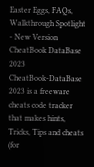Easter Eggs, FAQs, Walkthrough Spotlight - New Version CheatBook DataBase 2023
CheatBook-DataBase 2023 is a freeware cheats code tracker that makes hints, Tricks, Tips and cheats (for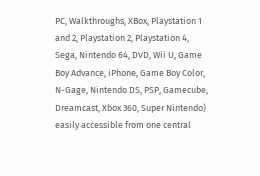PC, Walkthroughs, XBox, Playstation 1 and 2, Playstation 2, Playstation 4, Sega, Nintendo 64, DVD, Wii U, Game Boy Advance, iPhone, Game Boy Color, N-Gage, Nintendo DS, PSP, Gamecube, Dreamcast, Xbox 360, Super Nintendo) easily accessible from one central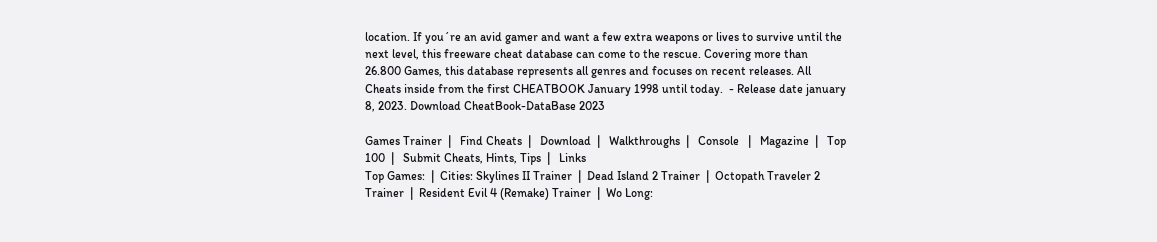location. If you´re an avid gamer and want a few extra weapons or lives to survive until the next level, this freeware cheat database can come to the rescue. Covering more than 26.800 Games, this database represents all genres and focuses on recent releases. All Cheats inside from the first CHEATBOOK January 1998 until today.  - Release date january 8, 2023. Download CheatBook-DataBase 2023

Games Trainer  |   Find Cheats  |   Download  |   Walkthroughs  |   Console   |   Magazine  |   Top 100  |   Submit Cheats, Hints, Tips  |   Links
Top Games:  |  Cities: Skylines II Trainer  |  Dead Island 2 Trainer  |  Octopath Traveler 2 Trainer  |  Resident Evil 4 (Remake) Trainer  |  Wo Long: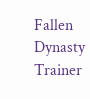Fallen Dynasty Trainer